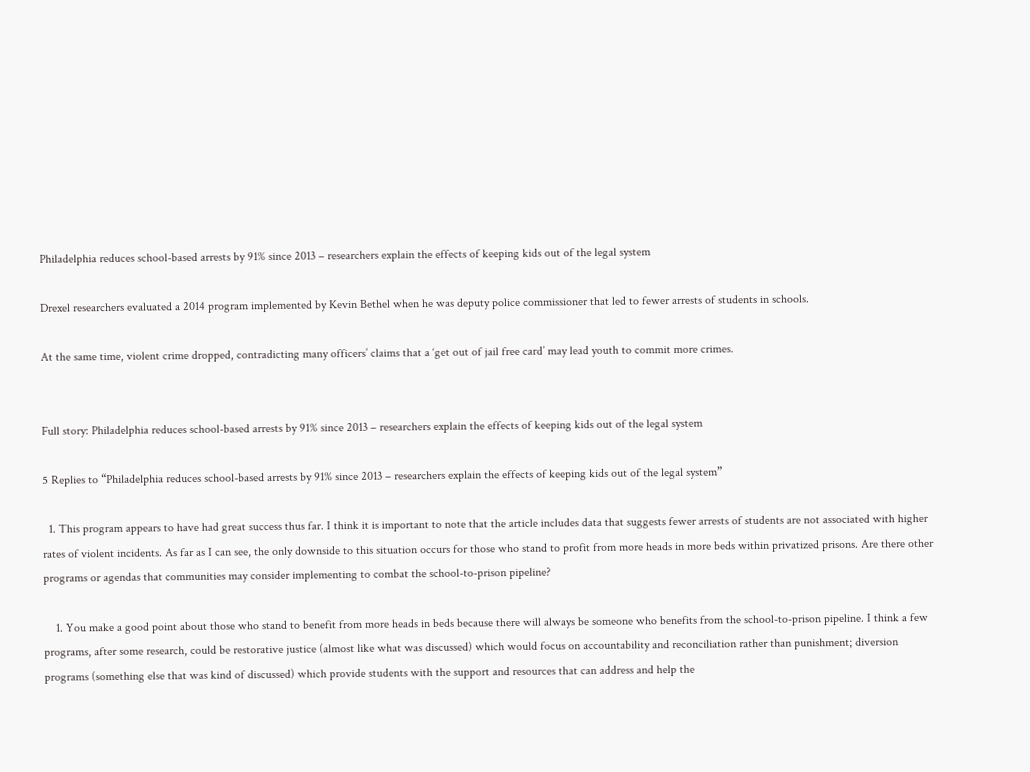Philadelphia reduces school-based arrests by 91% since 2013 – researchers explain the effects of keeping kids out of the legal system

Drexel researchers evaluated a 2014 program implemented by Kevin Bethel when he was deputy police commissioner that led to fewer arrests of students in schools.

At the same time, violent crime dropped, contradicting many officers’ claims that a ‘get out of jail free card’ may lead youth to commit more crimes.


Full story: Philadelphia reduces school-based arrests by 91% since 2013 – researchers explain the effects of keeping kids out of the legal system

5 Replies to “Philadelphia reduces school-based arrests by 91% since 2013 – researchers explain the effects of keeping kids out of the legal system”

  1. This program appears to have had great success thus far. I think it is important to note that the article includes data that suggests fewer arrests of students are not associated with higher rates of violent incidents. As far as I can see, the only downside to this situation occurs for those who stand to profit from more heads in more beds within privatized prisons. Are there other programs or agendas that communities may consider implementing to combat the school-to-prison pipeline?

    1. You make a good point about those who stand to benefit from more heads in beds because there will always be someone who benefits from the school-to-prison pipeline. I think a few programs, after some research, could be restorative justice (almost like what was discussed) which would focus on accountability and reconciliation rather than punishment; diversion programs (something else that was kind of discussed) which provide students with the support and resources that can address and help the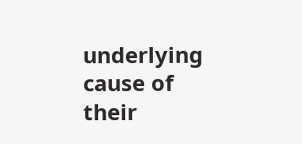underlying cause of their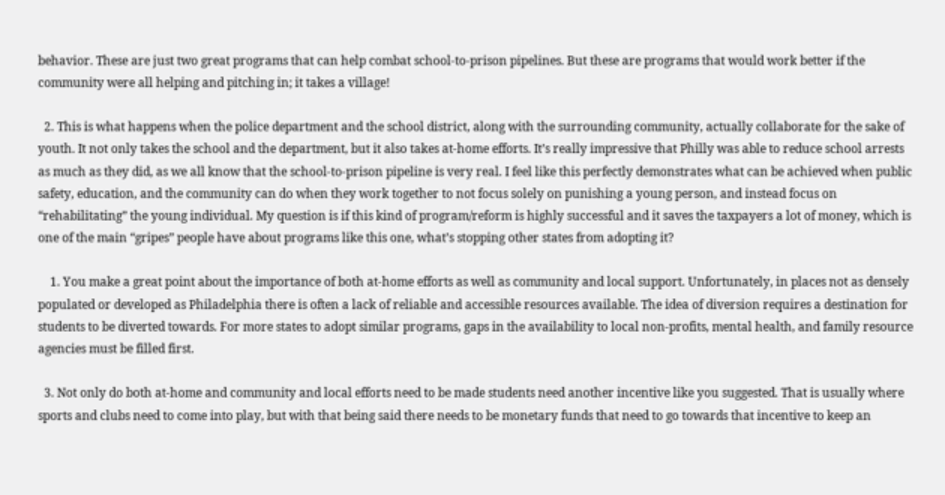behavior. These are just two great programs that can help combat school-to-prison pipelines. But these are programs that would work better if the community were all helping and pitching in; it takes a village!

  2. This is what happens when the police department and the school district, along with the surrounding community, actually collaborate for the sake of youth. It not only takes the school and the department, but it also takes at-home efforts. It’s really impressive that Philly was able to reduce school arrests as much as they did, as we all know that the school-to-prison pipeline is very real. I feel like this perfectly demonstrates what can be achieved when public safety, education, and the community can do when they work together to not focus solely on punishing a young person, and instead focus on “rehabilitating” the young individual. My question is if this kind of program/reform is highly successful and it saves the taxpayers a lot of money, which is one of the main “gripes” people have about programs like this one, what’s stopping other states from adopting it?

    1. You make a great point about the importance of both at-home efforts as well as community and local support. Unfortunately, in places not as densely populated or developed as Philadelphia there is often a lack of reliable and accessible resources available. The idea of diversion requires a destination for students to be diverted towards. For more states to adopt similar programs, gaps in the availability to local non-profits, mental health, and family resource agencies must be filled first.

  3. Not only do both at-home and community and local efforts need to be made students need another incentive like you suggested. That is usually where sports and clubs need to come into play, but with that being said there needs to be monetary funds that need to go towards that incentive to keep an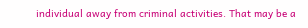individual away from criminal activities. That may be a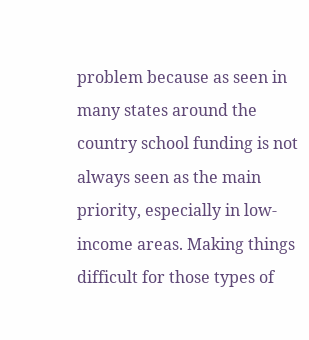problem because as seen in many states around the country school funding is not always seen as the main priority, especially in low-income areas. Making things difficult for those types of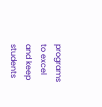programs to excel and keep students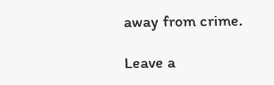away from crime.

Leave a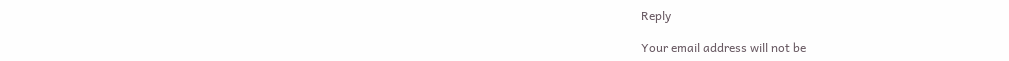Reply

Your email address will not be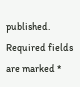published. Required fields are marked *